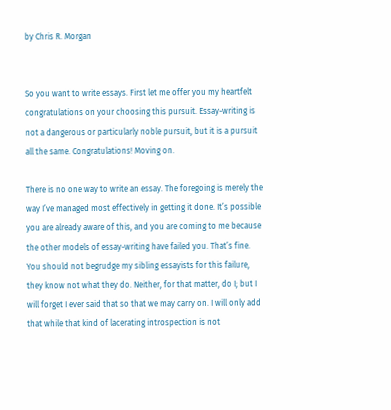by Chris R. Morgan


So you want to write essays. First let me offer you my heartfelt congratulations on your choosing this pursuit. Essay-writing is not a dangerous or particularly noble pursuit, but it is a pursuit all the same. Congratulations! Moving on.

There is no one way to write an essay. The foregoing is merely the way I’ve managed most effectively in getting it done. It’s possible you are already aware of this, and you are coming to me because the other models of essay-writing have failed you. That’s fine. You should not begrudge my sibling essayists for this failure, they know not what they do. Neither, for that matter, do I; but I will forget I ever said that so that we may carry on. I will only add that while that kind of lacerating introspection is not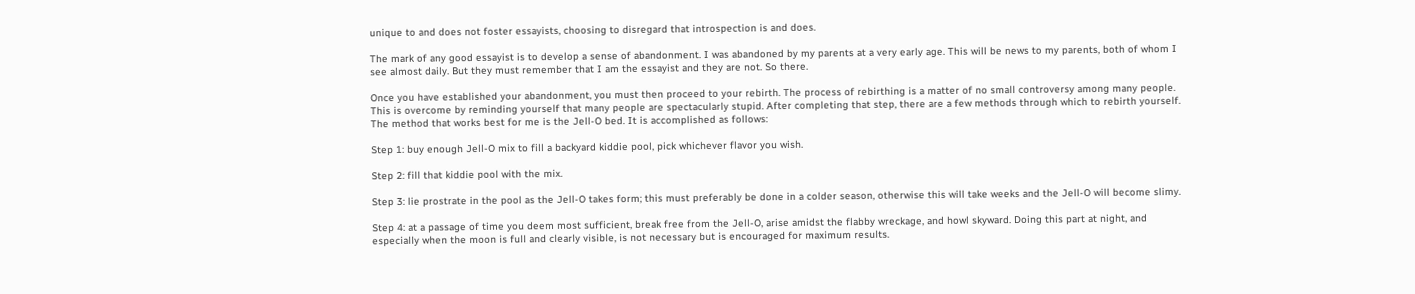unique to and does not foster essayists, choosing to disregard that introspection is and does.

The mark of any good essayist is to develop a sense of abandonment. I was abandoned by my parents at a very early age. This will be news to my parents, both of whom I see almost daily. But they must remember that I am the essayist and they are not. So there.

Once you have established your abandonment, you must then proceed to your rebirth. The process of rebirthing is a matter of no small controversy among many people. This is overcome by reminding yourself that many people are spectacularly stupid. After completing that step, there are a few methods through which to rebirth yourself. The method that works best for me is the Jell-O bed. It is accomplished as follows:

Step 1: buy enough Jell-O mix to fill a backyard kiddie pool, pick whichever flavor you wish.

Step 2: fill that kiddie pool with the mix.

Step 3: lie prostrate in the pool as the Jell-O takes form; this must preferably be done in a colder season, otherwise this will take weeks and the Jell-O will become slimy.

Step 4: at a passage of time you deem most sufficient, break free from the Jell-O, arise amidst the flabby wreckage, and howl skyward. Doing this part at night, and especially when the moon is full and clearly visible, is not necessary but is encouraged for maximum results.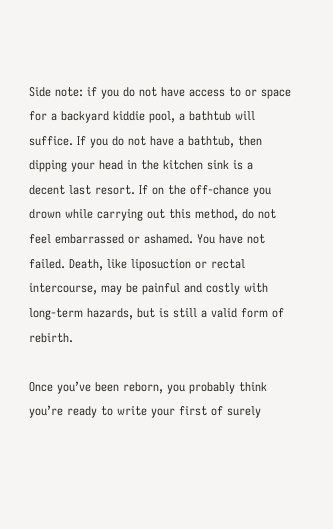Side note: if you do not have access to or space for a backyard kiddie pool, a bathtub will suffice. If you do not have a bathtub, then dipping your head in the kitchen sink is a decent last resort. If on the off-chance you drown while carrying out this method, do not feel embarrassed or ashamed. You have not failed. Death, like liposuction or rectal intercourse, may be painful and costly with long-term hazards, but is still a valid form of rebirth.

Once you’ve been reborn, you probably think you’re ready to write your first of surely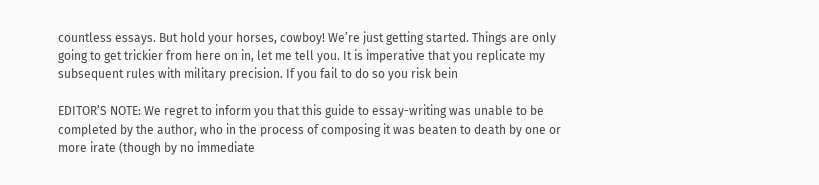countless essays. But hold your horses, cowboy! We’re just getting started. Things are only going to get trickier from here on in, let me tell you. It is imperative that you replicate my subsequent rules with military precision. If you fail to do so you risk bein

EDITOR’S NOTE: We regret to inform you that this guide to essay-writing was unable to be completed by the author, who in the process of composing it was beaten to death by one or more irate (though by no immediate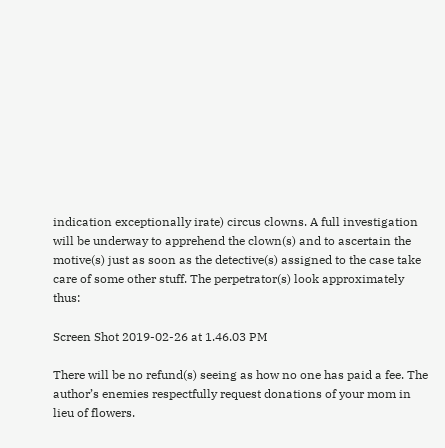indication exceptionally irate) circus clowns. A full investigation will be underway to apprehend the clown(s) and to ascertain the motive(s) just as soon as the detective(s) assigned to the case take care of some other stuff. The perpetrator(s) look approximately thus:

Screen Shot 2019-02-26 at 1.46.03 PM

There will be no refund(s) seeing as how no one has paid a fee. The author’s enemies respectfully request donations of your mom in lieu of flowers.